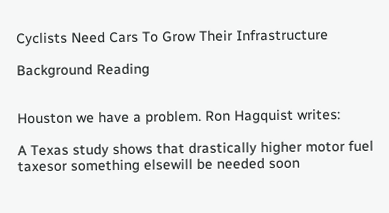Cyclists Need Cars To Grow Their Infrastructure

Background Reading


Houston we have a problem. Ron Hagquist writes:

A Texas study shows that drastically higher motor fuel taxesor something elsewill be needed soon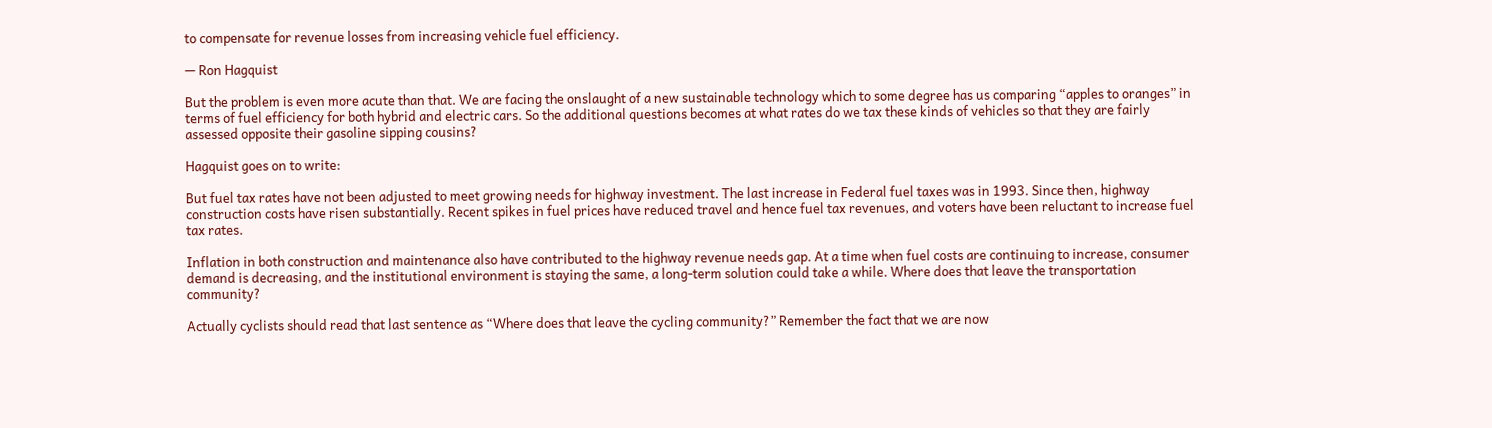to compensate for revenue losses from increasing vehicle fuel efficiency.

— Ron Hagquist

But the problem is even more acute than that. We are facing the onslaught of a new sustainable technology which to some degree has us comparing “apples to oranges” in terms of fuel efficiency for both hybrid and electric cars. So the additional questions becomes at what rates do we tax these kinds of vehicles so that they are fairly assessed opposite their gasoline sipping cousins?

Hagquist goes on to write:

But fuel tax rates have not been adjusted to meet growing needs for highway investment. The last increase in Federal fuel taxes was in 1993. Since then, highway construction costs have risen substantially. Recent spikes in fuel prices have reduced travel and hence fuel tax revenues, and voters have been reluctant to increase fuel tax rates.

Inflation in both construction and maintenance also have contributed to the highway revenue needs gap. At a time when fuel costs are continuing to increase, consumer demand is decreasing, and the institutional environment is staying the same, a long-term solution could take a while. Where does that leave the transportation community?

Actually cyclists should read that last sentence as “Where does that leave the cycling community?” Remember the fact that we are now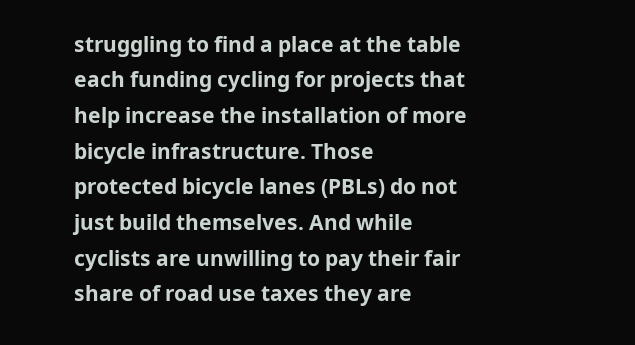struggling to find a place at the table each funding cycling for projects that help increase the installation of more bicycle infrastructure. Those protected bicycle lanes (PBLs) do not just build themselves. And while cyclists are unwilling to pay their fair share of road use taxes they are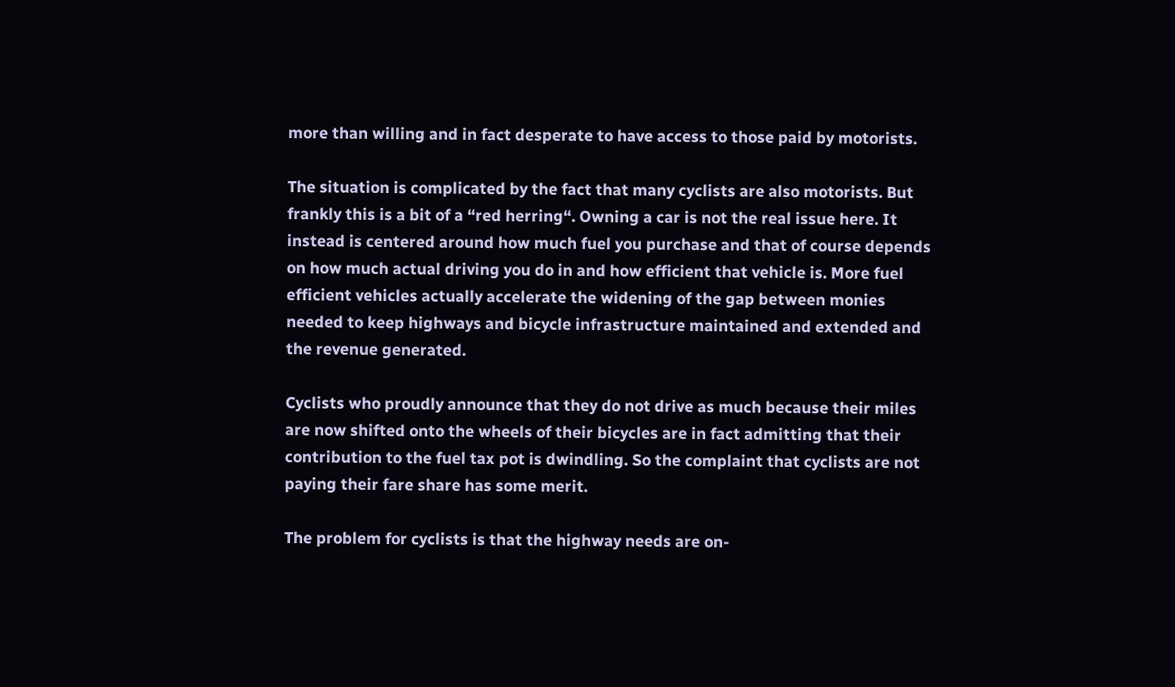more than willing and in fact desperate to have access to those paid by motorists.

The situation is complicated by the fact that many cyclists are also motorists. But frankly this is a bit of a “red herring“. Owning a car is not the real issue here. It instead is centered around how much fuel you purchase and that of course depends on how much actual driving you do in and how efficient that vehicle is. More fuel efficient vehicles actually accelerate the widening of the gap between monies needed to keep highways and bicycle infrastructure maintained and extended and the revenue generated.

Cyclists who proudly announce that they do not drive as much because their miles are now shifted onto the wheels of their bicycles are in fact admitting that their contribution to the fuel tax pot is dwindling. So the complaint that cyclists are not paying their fare share has some merit.

The problem for cyclists is that the highway needs are on-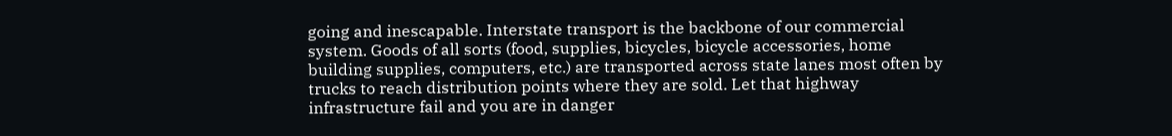going and inescapable. Interstate transport is the backbone of our commercial system. Goods of all sorts (food, supplies, bicycles, bicycle accessories, home building supplies, computers, etc.) are transported across state lanes most often by trucks to reach distribution points where they are sold. Let that highway infrastructure fail and you are in danger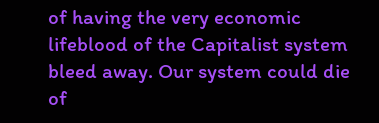of having the very economic lifeblood of the Capitalist system bleed away. Our system could die of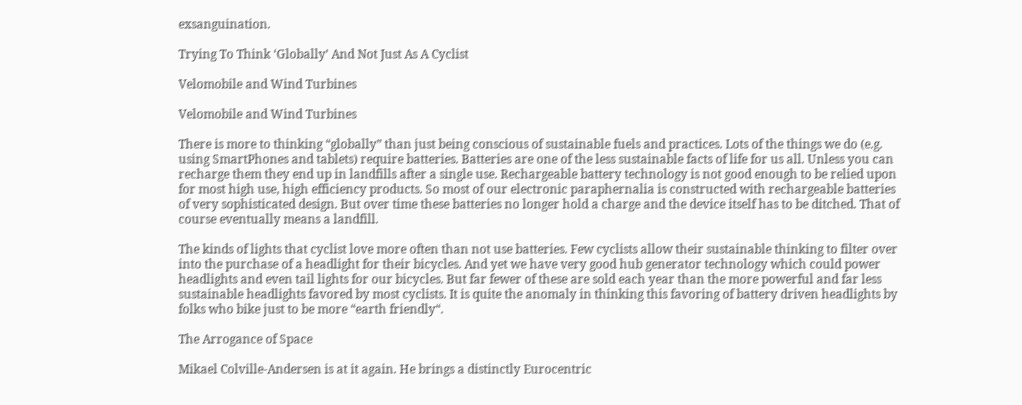exsanguination.

Trying To Think ‘Globally’ And Not Just As A Cyclist

Velomobile and Wind Turbines

Velomobile and Wind Turbines

There is more to thinking “globally” than just being conscious of sustainable fuels and practices. Lots of the things we do (e.g. using SmartPhones and tablets) require batteries. Batteries are one of the less sustainable facts of life for us all. Unless you can recharge them they end up in landfills after a single use. Rechargeable battery technology is not good enough to be relied upon for most high use, high efficiency products. So most of our electronic paraphernalia is constructed with rechargeable batteries of very sophisticated design. But over time these batteries no longer hold a charge and the device itself has to be ditched. That of course eventually means a landfill.

The kinds of lights that cyclist love more often than not use batteries. Few cyclists allow their sustainable thinking to filter over into the purchase of a headlight for their bicycles. And yet we have very good hub generator technology which could power headlights and even tail lights for our bicycles. But far fewer of these are sold each year than the more powerful and far less sustainable headlights favored by most cyclists. It is quite the anomaly in thinking this favoring of battery driven headlights by folks who bike just to be more “earth friendly“.

The Arrogance of Space

Mikael Colville-Andersen is at it again. He brings a distinctly Eurocentric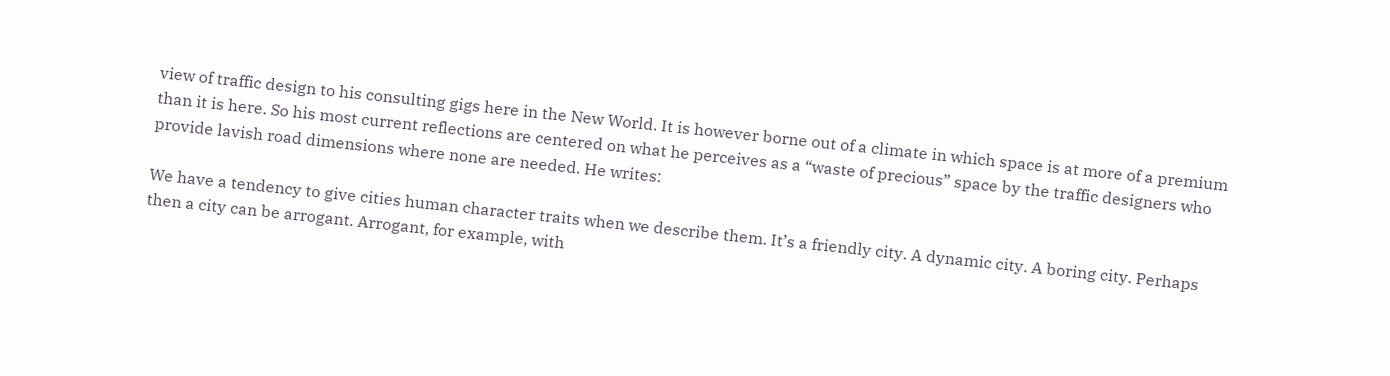view of traffic design to his consulting gigs here in the New World. It is however borne out of a climate in which space is at more of a premium than it is here. So his most current reflections are centered on what he perceives as a “waste of precious” space by the traffic designers who provide lavish road dimensions where none are needed. He writes:

We have a tendency to give cities human character traits when we describe them. It’s a friendly city. A dynamic city. A boring city. Perhaps then a city can be arrogant. Arrogant, for example, with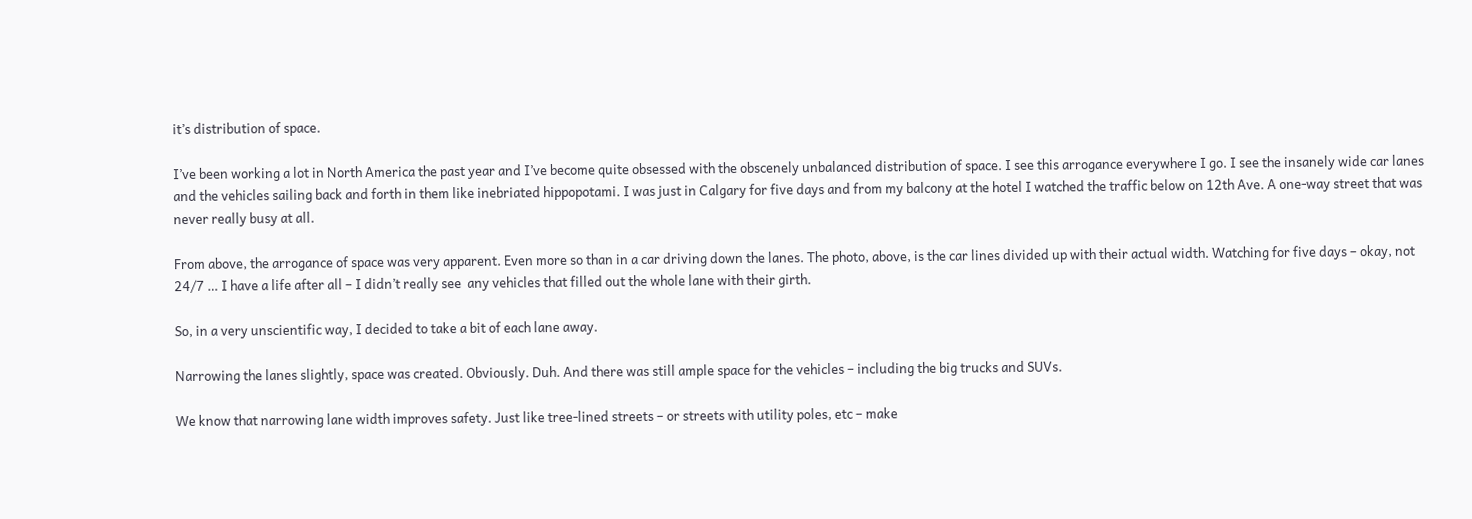it’s distribution of space.

I’ve been working a lot in North America the past year and I’ve become quite obsessed with the obscenely unbalanced distribution of space. I see this arrogance everywhere I go. I see the insanely wide car lanes and the vehicles sailing back and forth in them like inebriated hippopotami. I was just in Calgary for five days and from my balcony at the hotel I watched the traffic below on 12th Ave. A one-way street that was never really busy at all.

From above, the arrogance of space was very apparent. Even more so than in a car driving down the lanes. The photo, above, is the car lines divided up with their actual width. Watching for five days – okay, not 24/7 … I have a life after all – I didn’t really see  any vehicles that filled out the whole lane with their girth.

So, in a very unscientific way, I decided to take a bit of each lane away.

Narrowing the lanes slightly, space was created. Obviously. Duh. And there was still ample space for the vehicles – including the big trucks and SUVs.

We know that narrowing lane width improves safety. Just like tree-lined streets – or streets with utility poles, etc – make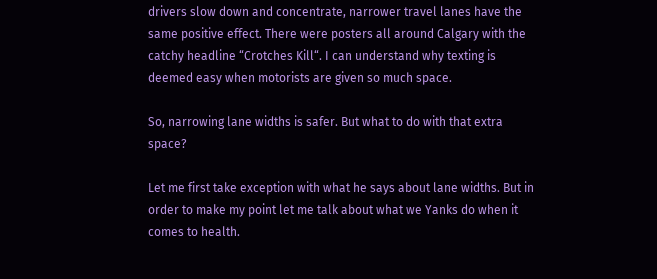drivers slow down and concentrate, narrower travel lanes have the same positive effect. There were posters all around Calgary with the catchy headline “Crotches Kill“. I can understand why texting is deemed easy when motorists are given so much space.

So, narrowing lane widths is safer. But what to do with that extra space?

Let me first take exception with what he says about lane widths. But in order to make my point let me talk about what we Yanks do when it comes to health.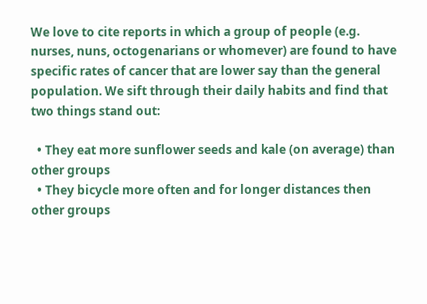We love to cite reports in which a group of people (e.g. nurses, nuns, octogenarians or whomever) are found to have specific rates of cancer that are lower say than the general population. We sift through their daily habits and find that two things stand out:

  • They eat more sunflower seeds and kale (on average) than other groups
  • They bicycle more often and for longer distances then other groups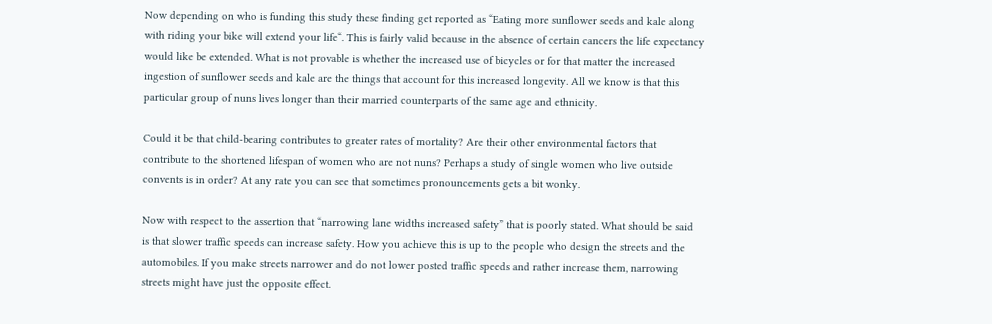Now depending on who is funding this study these finding get reported as “Eating more sunflower seeds and kale along with riding your bike will extend your life“. This is fairly valid because in the absence of certain cancers the life expectancy would like be extended. What is not provable is whether the increased use of bicycles or for that matter the increased ingestion of sunflower seeds and kale are the things that account for this increased longevity. All we know is that this particular group of nuns lives longer than their married counterparts of the same age and ethnicity.

Could it be that child-bearing contributes to greater rates of mortality? Are their other environmental factors that contribute to the shortened lifespan of women who are not nuns? Perhaps a study of single women who live outside convents is in order? At any rate you can see that sometimes pronouncements gets a bit wonky.

Now with respect to the assertion that “narrowing lane widths increased safety” that is poorly stated. What should be said is that slower traffic speeds can increase safety. How you achieve this is up to the people who design the streets and the automobiles. If you make streets narrower and do not lower posted traffic speeds and rather increase them, narrowing streets might have just the opposite effect.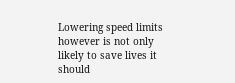Lowering speed limits however is not only likely to save lives it should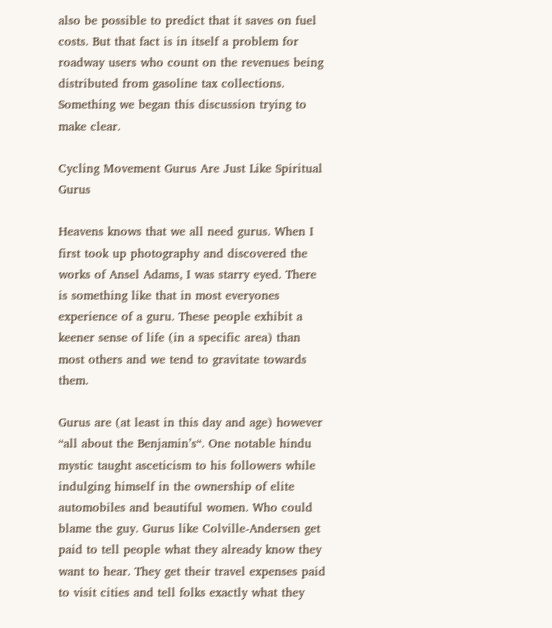also be possible to predict that it saves on fuel costs. But that fact is in itself a problem for roadway users who count on the revenues being distributed from gasoline tax collections. Something we began this discussion trying to make clear.

Cycling Movement Gurus Are Just Like Spiritual Gurus

Heavens knows that we all need gurus. When I first took up photography and discovered the works of Ansel Adams, I was starry eyed. There is something like that in most everyones experience of a guru. These people exhibit a keener sense of life (in a specific area) than most others and we tend to gravitate towards them.

Gurus are (at least in this day and age) however “all about the Benjamin’s“. One notable hindu mystic taught asceticism to his followers while indulging himself in the ownership of elite automobiles and beautiful women. Who could blame the guy. Gurus like Colville-Andersen get paid to tell people what they already know they want to hear. They get their travel expenses paid to visit cities and tell folks exactly what they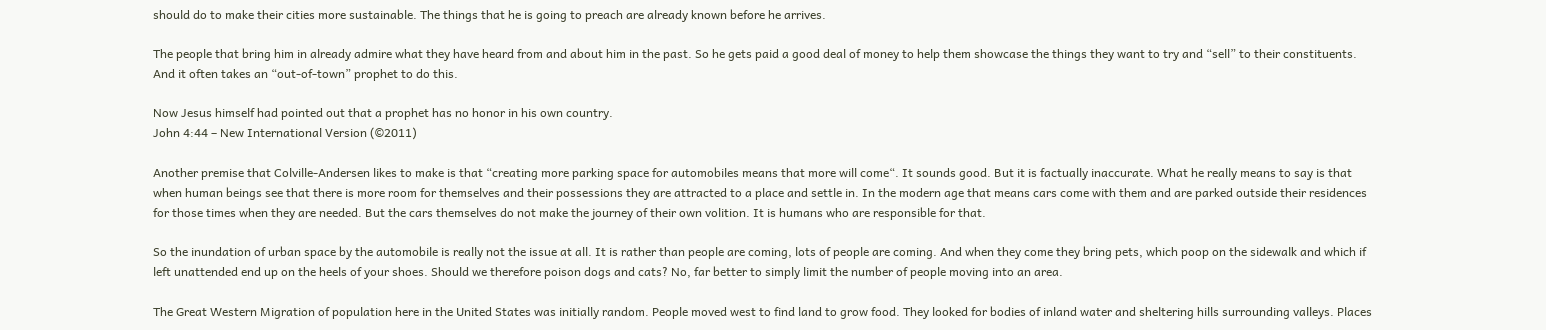should do to make their cities more sustainable. The things that he is going to preach are already known before he arrives.

The people that bring him in already admire what they have heard from and about him in the past. So he gets paid a good deal of money to help them showcase the things they want to try and “sell” to their constituents. And it often takes an “out-of-town” prophet to do this.

Now Jesus himself had pointed out that a prophet has no honor in his own country.
John 4:44 – New International Version (©2011)

Another premise that Colville-Andersen likes to make is that “creating more parking space for automobiles means that more will come“. It sounds good. But it is factually inaccurate. What he really means to say is that when human beings see that there is more room for themselves and their possessions they are attracted to a place and settle in. In the modern age that means cars come with them and are parked outside their residences for those times when they are needed. But the cars themselves do not make the journey of their own volition. It is humans who are responsible for that.

So the inundation of urban space by the automobile is really not the issue at all. It is rather than people are coming, lots of people are coming. And when they come they bring pets, which poop on the sidewalk and which if left unattended end up on the heels of your shoes. Should we therefore poison dogs and cats? No, far better to simply limit the number of people moving into an area.

The Great Western Migration of population here in the United States was initially random. People moved west to find land to grow food. They looked for bodies of inland water and sheltering hills surrounding valleys. Places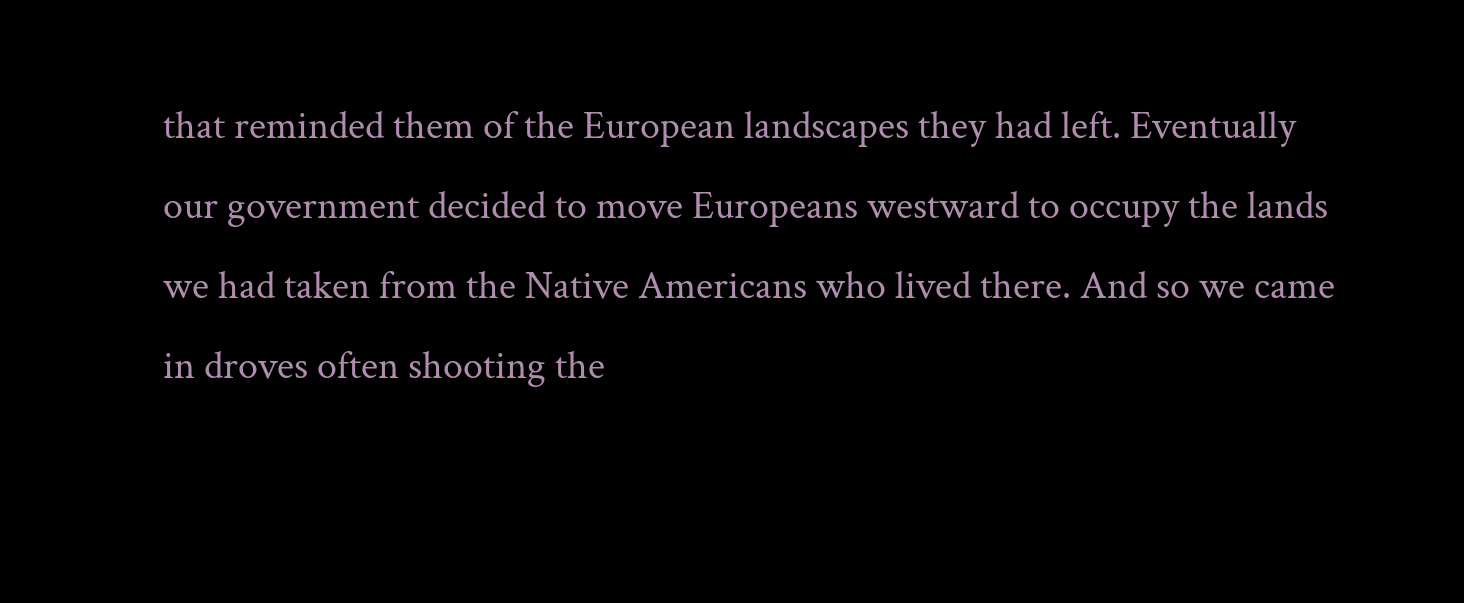that reminded them of the European landscapes they had left. Eventually our government decided to move Europeans westward to occupy the lands we had taken from the Native Americans who lived there. And so we came in droves often shooting the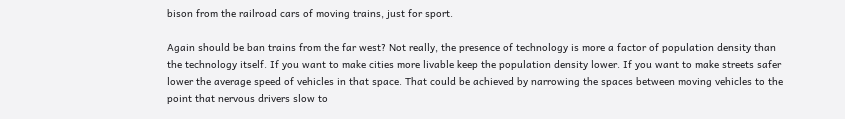bison from the railroad cars of moving trains, just for sport.

Again should be ban trains from the far west? Not really, the presence of technology is more a factor of population density than the technology itself. If you want to make cities more livable keep the population density lower. If you want to make streets safer lower the average speed of vehicles in that space. That could be achieved by narrowing the spaces between moving vehicles to the point that nervous drivers slow to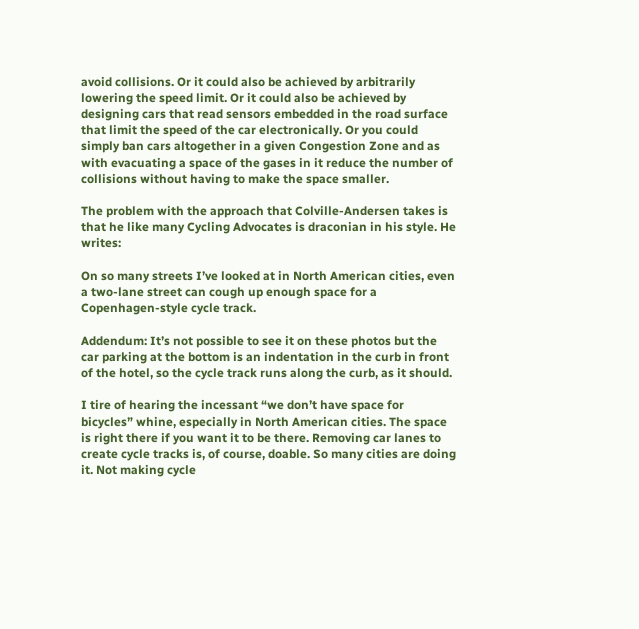avoid collisions. Or it could also be achieved by arbitrarily lowering the speed limit. Or it could also be achieved by designing cars that read sensors embedded in the road surface that limit the speed of the car electronically. Or you could simply ban cars altogether in a given Congestion Zone and as with evacuating a space of the gases in it reduce the number of collisions without having to make the space smaller.

The problem with the approach that Colville-Andersen takes is that he like many Cycling Advocates is draconian in his style. He writes:

On so many streets I’ve looked at in North American cities, even a two-lane street can cough up enough space for a Copenhagen-style cycle track.

Addendum: It’s not possible to see it on these photos but the car parking at the bottom is an indentation in the curb in front of the hotel, so the cycle track runs along the curb, as it should.

I tire of hearing the incessant “we don’t have space for bicycles” whine, especially in North American cities. The space is right there if you want it to be there. Removing car lanes to create cycle tracks is, of course, doable. So many cities are doing it. Not making cycle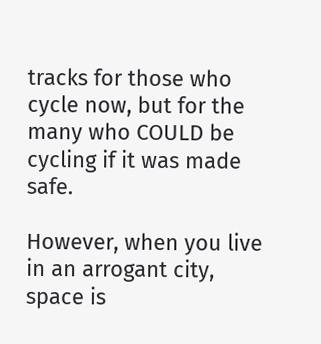tracks for those who cycle now, but for the many who COULD be cycling if it was made safe.

However, when you live in an arrogant city, space is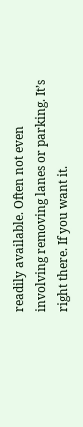readily available. Often not even involving removing lanes or parking. It’s right there. If you want it.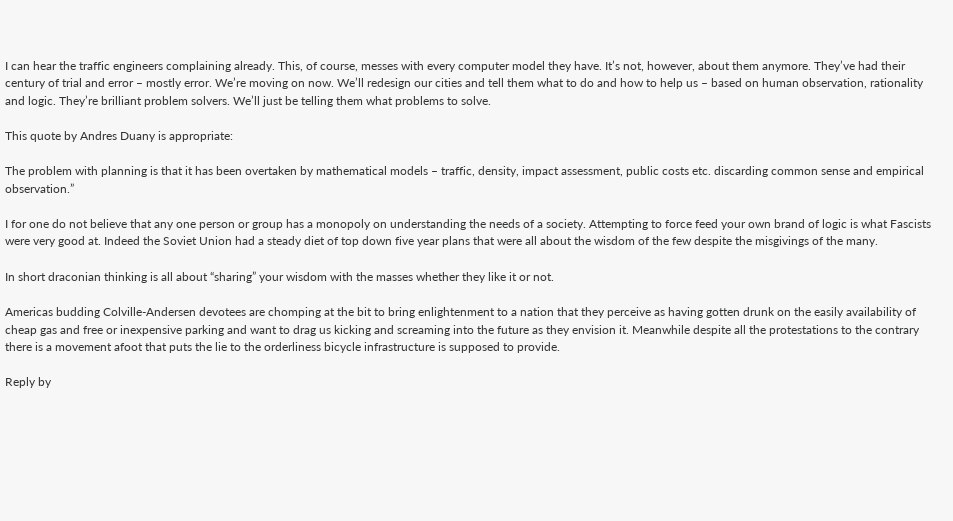I can hear the traffic engineers complaining already. This, of course, messes with every computer model they have. It’s not, however, about them anymore. They’ve had their century of trial and error – mostly error. We’re moving on now. We’ll redesign our cities and tell them what to do and how to help us – based on human observation, rationality and logic. They’re brilliant problem solvers. We’ll just be telling them what problems to solve.

This quote by Andres Duany is appropriate:

The problem with planning is that it has been overtaken by mathematical models – traffic, density, impact assessment, public costs etc. discarding common sense and empirical observation.”

I for one do not believe that any one person or group has a monopoly on understanding the needs of a society. Attempting to force feed your own brand of logic is what Fascists were very good at. Indeed the Soviet Union had a steady diet of top down five year plans that were all about the wisdom of the few despite the misgivings of the many.

In short draconian thinking is all about “sharing” your wisdom with the masses whether they like it or not.

Americas budding Colville-Andersen devotees are chomping at the bit to bring enlightenment to a nation that they perceive as having gotten drunk on the easily availability of cheap gas and free or inexpensive parking and want to drag us kicking and screaming into the future as they envision it. Meanwhile despite all the protestations to the contrary there is a movement afoot that puts the lie to the orderliness bicycle infrastructure is supposed to provide.

Reply by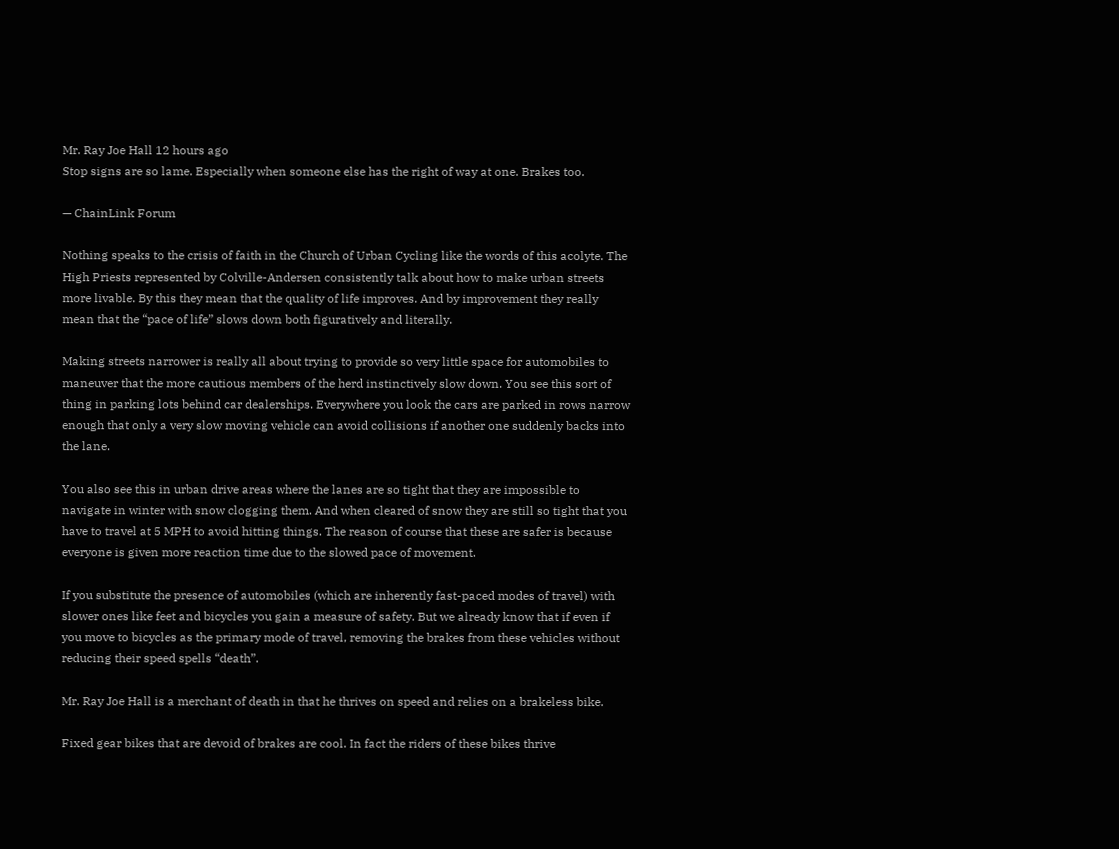Mr. Ray Joe Hall 12 hours ago
Stop signs are so lame. Especially when someone else has the right of way at one. Brakes too.

— ChainLink Forum

Nothing speaks to the crisis of faith in the Church of Urban Cycling like the words of this acolyte. The High Priests represented by Colville-Andersen consistently talk about how to make urban streets more livable. By this they mean that the quality of life improves. And by improvement they really mean that the “pace of life” slows down both figuratively and literally.

Making streets narrower is really all about trying to provide so very little space for automobiles to maneuver that the more cautious members of the herd instinctively slow down. You see this sort of thing in parking lots behind car dealerships. Everywhere you look the cars are parked in rows narrow enough that only a very slow moving vehicle can avoid collisions if another one suddenly backs into the lane.

You also see this in urban drive areas where the lanes are so tight that they are impossible to navigate in winter with snow clogging them. And when cleared of snow they are still so tight that you have to travel at 5 MPH to avoid hitting things. The reason of course that these are safer is because everyone is given more reaction time due to the slowed pace of movement.

If you substitute the presence of automobiles (which are inherently fast-paced modes of travel) with slower ones like feet and bicycles you gain a measure of safety. But we already know that if even if you move to bicycles as the primary mode of travel, removing the brakes from these vehicles without reducing their speed spells “death”.

Mr. Ray Joe Hall is a merchant of death in that he thrives on speed and relies on a brakeless bike.

Fixed gear bikes that are devoid of brakes are cool. In fact the riders of these bikes thrive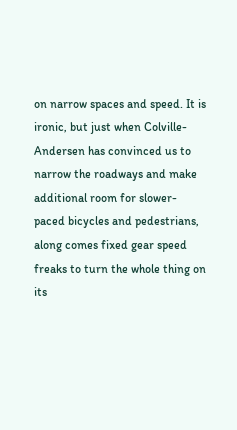on narrow spaces and speed. It is ironic, but just when Colville-Andersen has convinced us to narrow the roadways and make additional room for slower-paced bicycles and pedestrians, along comes fixed gear speed freaks to turn the whole thing on its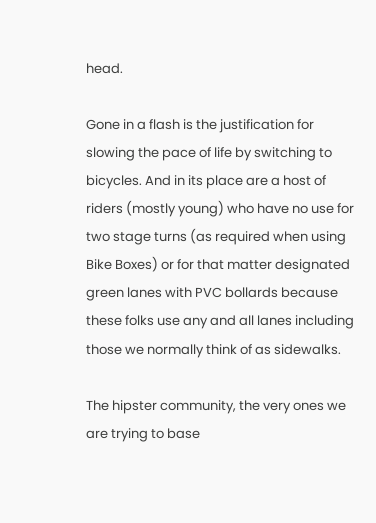head.

Gone in a flash is the justification for slowing the pace of life by switching to bicycles. And in its place are a host of riders (mostly young) who have no use for two stage turns (as required when using Bike Boxes) or for that matter designated green lanes with PVC bollards because these folks use any and all lanes including those we normally think of as sidewalks.

The hipster community, the very ones we are trying to base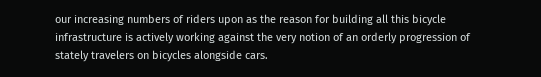our increasing numbers of riders upon as the reason for building all this bicycle infrastructure is actively working against the very notion of an orderly progression of stately travelers on bicycles alongside cars.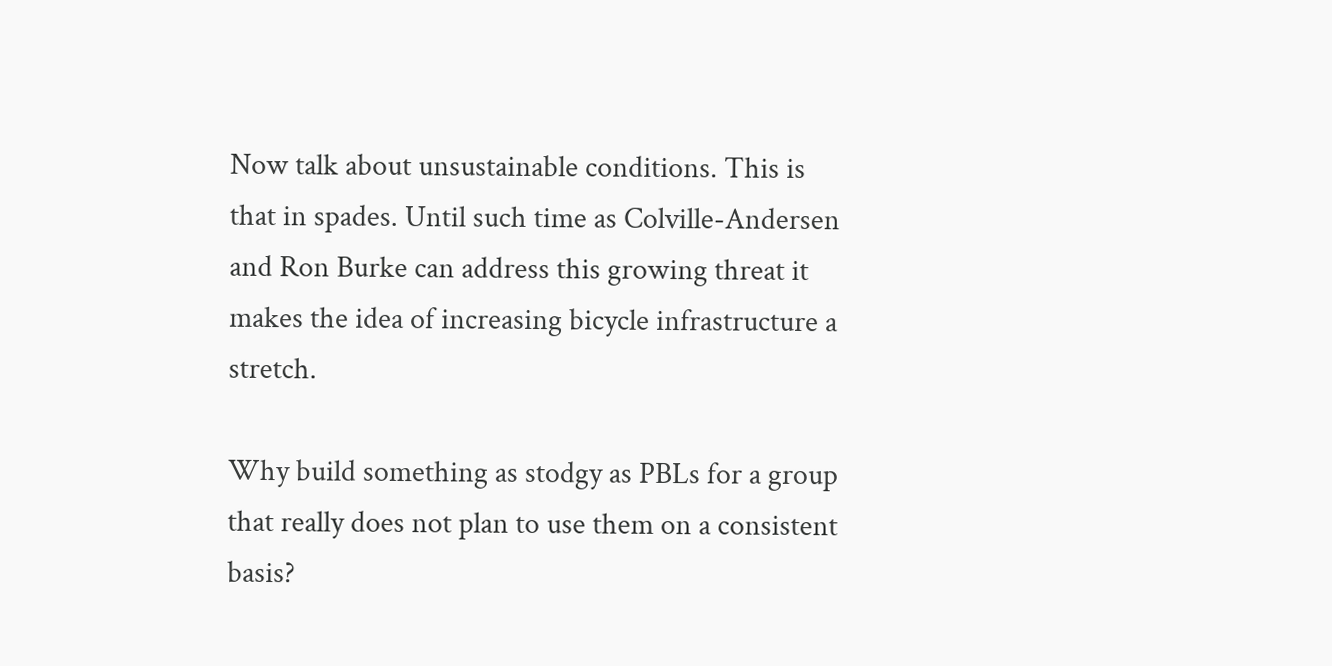Now talk about unsustainable conditions. This is that in spades. Until such time as Colville-Andersen and Ron Burke can address this growing threat it makes the idea of increasing bicycle infrastructure a stretch.

Why build something as stodgy as PBLs for a group that really does not plan to use them on a consistent basis?